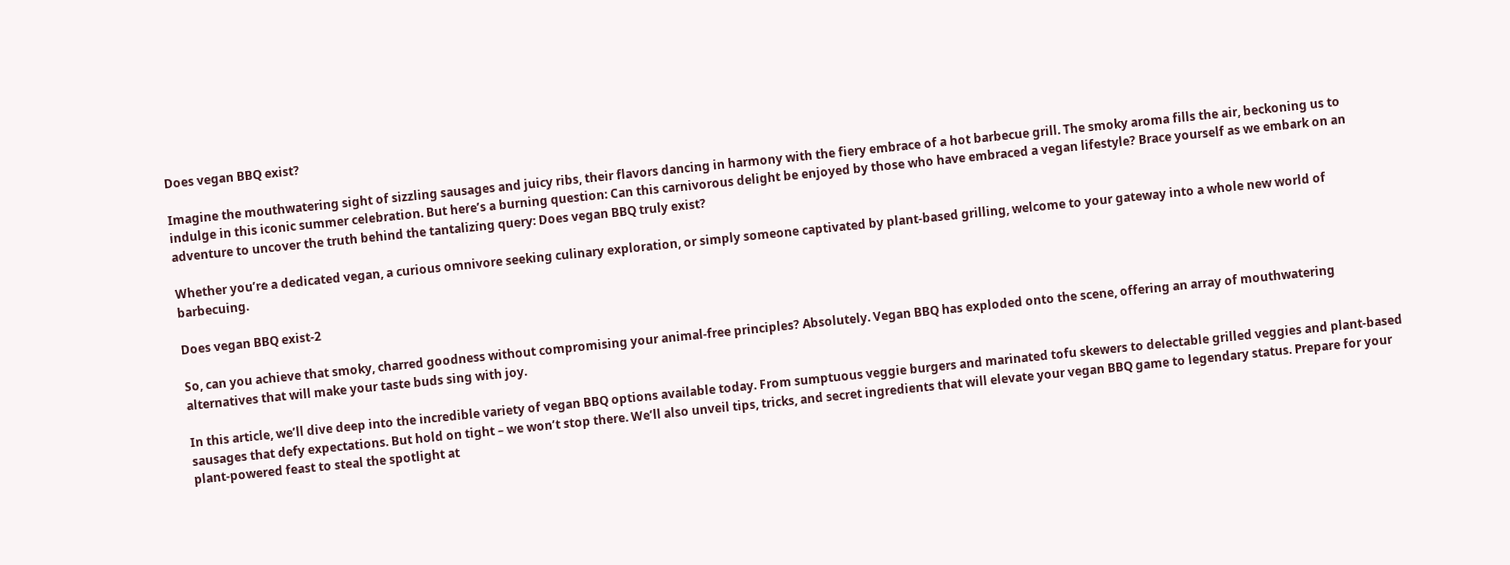Does vegan BBQ exist?

Imagine the mouthwatering sight of sizzling sausages and juicy ribs, their flavors dancing in harmony with the fiery embrace of a hot barbecue grill. The smoky aroma fills the air, beckoning us to indulge in this iconic summer celebration. But here’s a burning question: Can this carnivorous delight be enjoyed by those who have embraced a vegan lifestyle? Brace yourself as we embark on an adventure to uncover the truth behind the tantalizing query: Does vegan BBQ truly exist?

Whether you’re a dedicated vegan, a curious omnivore seeking culinary exploration, or simply someone captivated by plant-based grilling, welcome to your gateway into a whole new world of barbecuing.

Does vegan BBQ exist-2

So, can you achieve that smoky, charred goodness without compromising your animal-free principles? Absolutely. Vegan BBQ has exploded onto the scene, offering an array of mouthwatering alternatives that will make your taste buds sing with joy.

In this article, we’ll dive deep into the incredible variety of vegan BBQ options available today. From sumptuous veggie burgers and marinated tofu skewers to delectable grilled veggies and plant-based sausages that defy expectations. But hold on tight – we won’t stop there. We’ll also unveil tips, tricks, and secret ingredients that will elevate your vegan BBQ game to legendary status. Prepare for your plant-powered feast to steal the spotlight at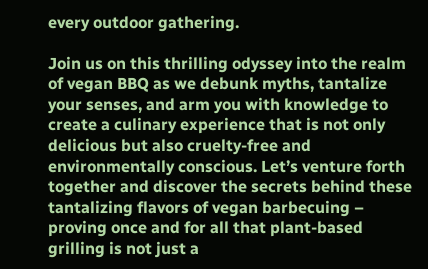every outdoor gathering.

Join us on this thrilling odyssey into the realm of vegan BBQ as we debunk myths, tantalize your senses, and arm you with knowledge to create a culinary experience that is not only delicious but also cruelty-free and environmentally conscious. Let’s venture forth together and discover the secrets behind these tantalizing flavors of vegan barbecuing – proving once and for all that plant-based grilling is not just a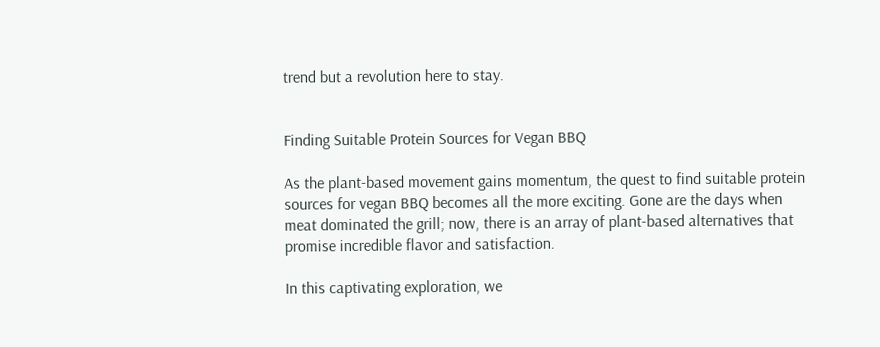trend but a revolution here to stay.


Finding Suitable Protein Sources for Vegan BBQ

As the plant-based movement gains momentum, the quest to find suitable protein sources for vegan BBQ becomes all the more exciting. Gone are the days when meat dominated the grill; now, there is an array of plant-based alternatives that promise incredible flavor and satisfaction.

In this captivating exploration, we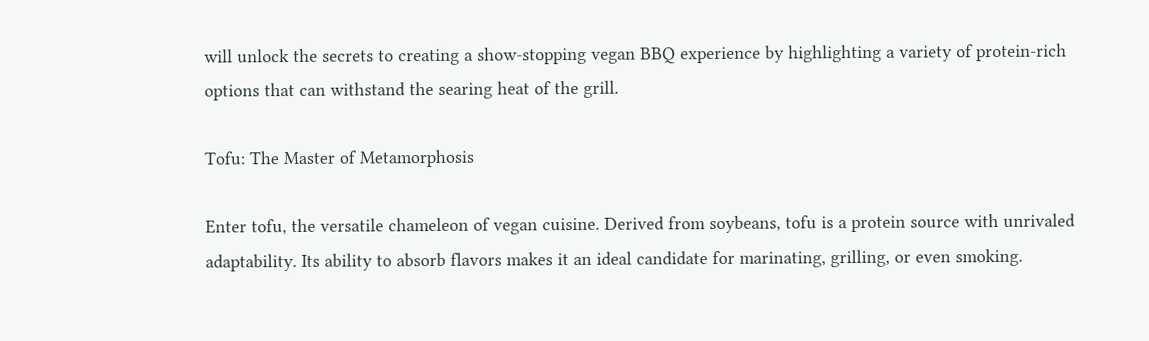will unlock the secrets to creating a show-stopping vegan BBQ experience by highlighting a variety of protein-rich options that can withstand the searing heat of the grill.

Tofu: The Master of Metamorphosis

Enter tofu, the versatile chameleon of vegan cuisine. Derived from soybeans, tofu is a protein source with unrivaled adaptability. Its ability to absorb flavors makes it an ideal candidate for marinating, grilling, or even smoking.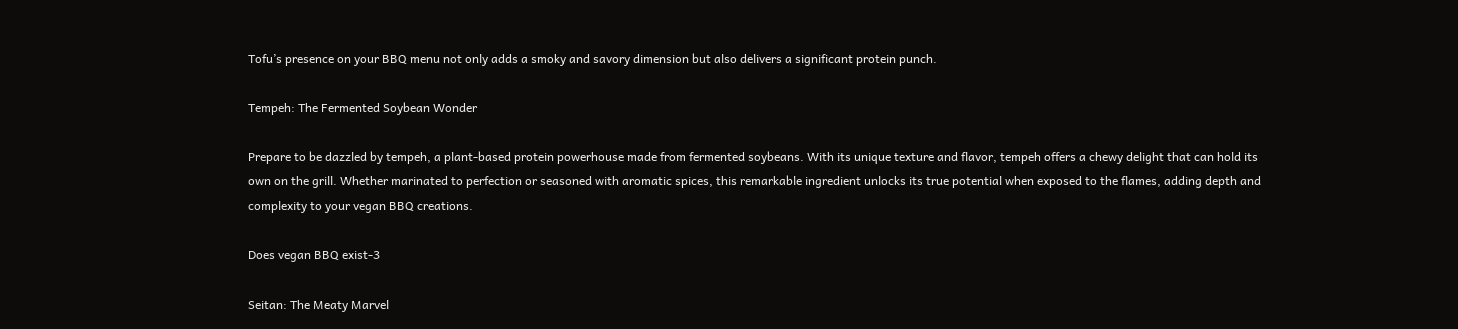Tofu’s presence on your BBQ menu not only adds a smoky and savory dimension but also delivers a significant protein punch.

Tempeh: The Fermented Soybean Wonder

Prepare to be dazzled by tempeh, a plant-based protein powerhouse made from fermented soybeans. With its unique texture and flavor, tempeh offers a chewy delight that can hold its own on the grill. Whether marinated to perfection or seasoned with aromatic spices, this remarkable ingredient unlocks its true potential when exposed to the flames, adding depth and complexity to your vegan BBQ creations.

Does vegan BBQ exist-3

Seitan: The Meaty Marvel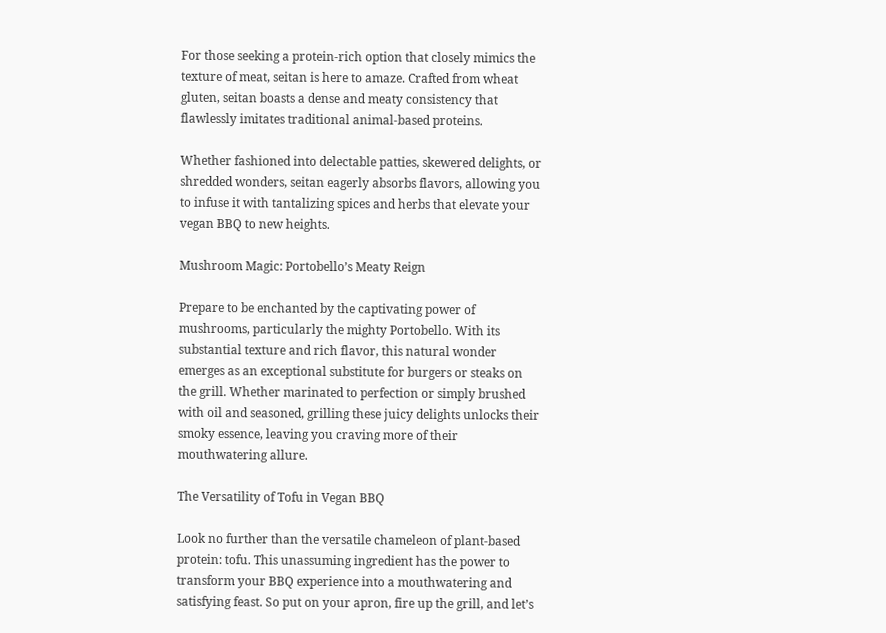For those seeking a protein-rich option that closely mimics the texture of meat, seitan is here to amaze. Crafted from wheat gluten, seitan boasts a dense and meaty consistency that flawlessly imitates traditional animal-based proteins.

Whether fashioned into delectable patties, skewered delights, or shredded wonders, seitan eagerly absorbs flavors, allowing you to infuse it with tantalizing spices and herbs that elevate your vegan BBQ to new heights.

Mushroom Magic: Portobello’s Meaty Reign

Prepare to be enchanted by the captivating power of mushrooms, particularly the mighty Portobello. With its substantial texture and rich flavor, this natural wonder emerges as an exceptional substitute for burgers or steaks on the grill. Whether marinated to perfection or simply brushed with oil and seasoned, grilling these juicy delights unlocks their smoky essence, leaving you craving more of their mouthwatering allure.

The Versatility of Tofu in Vegan BBQ

Look no further than the versatile chameleon of plant-based protein: tofu. This unassuming ingredient has the power to transform your BBQ experience into a mouthwatering and satisfying feast. So put on your apron, fire up the grill, and let’s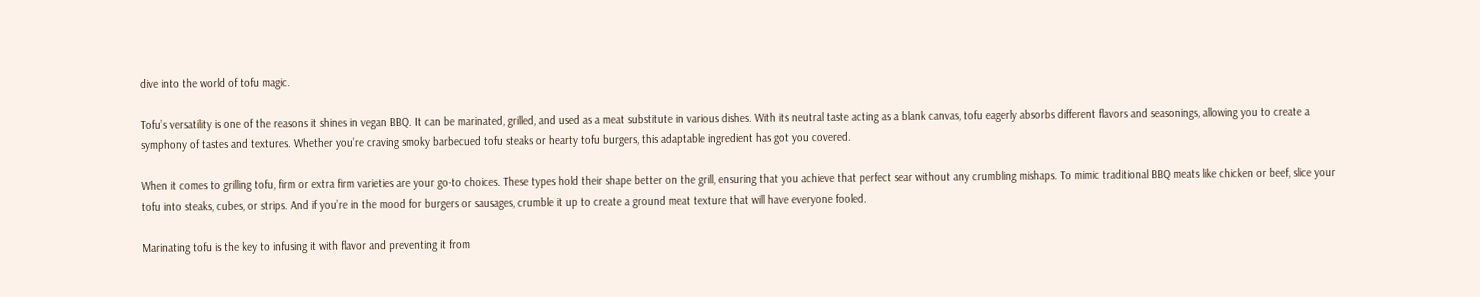dive into the world of tofu magic.

Tofu’s versatility is one of the reasons it shines in vegan BBQ. It can be marinated, grilled, and used as a meat substitute in various dishes. With its neutral taste acting as a blank canvas, tofu eagerly absorbs different flavors and seasonings, allowing you to create a symphony of tastes and textures. Whether you’re craving smoky barbecued tofu steaks or hearty tofu burgers, this adaptable ingredient has got you covered.

When it comes to grilling tofu, firm or extra firm varieties are your go-to choices. These types hold their shape better on the grill, ensuring that you achieve that perfect sear without any crumbling mishaps. To mimic traditional BBQ meats like chicken or beef, slice your tofu into steaks, cubes, or strips. And if you’re in the mood for burgers or sausages, crumble it up to create a ground meat texture that will have everyone fooled.

Marinating tofu is the key to infusing it with flavor and preventing it from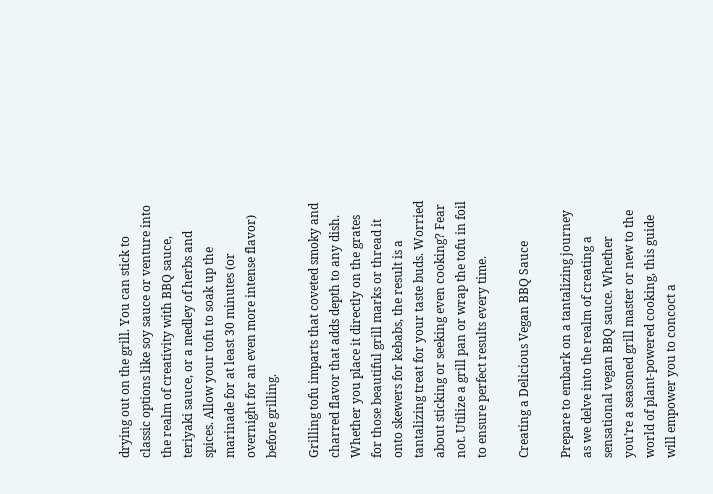drying out on the grill. You can stick to classic options like soy sauce or venture into the realm of creativity with BBQ sauce, teriyaki sauce, or a medley of herbs and spices. Allow your tofu to soak up the marinade for at least 30 minutes (or overnight for an even more intense flavor) before grilling.

Grilling tofu imparts that coveted smoky and charred flavor that adds depth to any dish. Whether you place it directly on the grates for those beautiful grill marks or thread it onto skewers for kebabs, the result is a tantalizing treat for your taste buds. Worried about sticking or seeking even cooking? Fear not. Utilize a grill pan or wrap the tofu in foil to ensure perfect results every time.

Creating a Delicious Vegan BBQ Sauce

Prepare to embark on a tantalizing journey as we delve into the realm of creating a sensational vegan BBQ sauce. Whether you’re a seasoned grill master or new to the world of plant-powered cooking, this guide will empower you to concoct a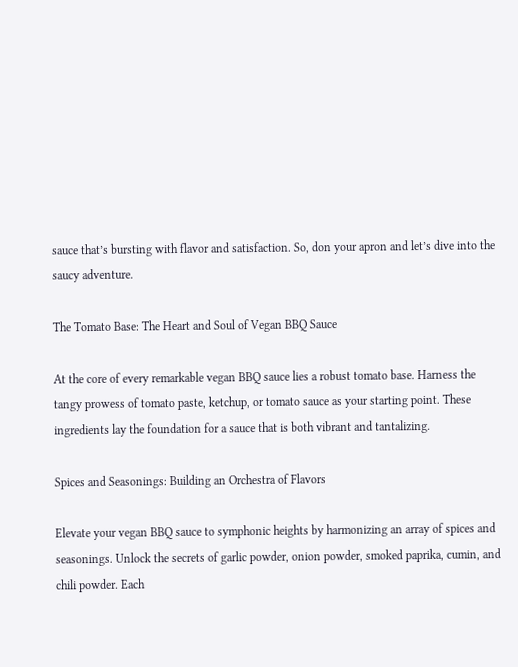sauce that’s bursting with flavor and satisfaction. So, don your apron and let’s dive into the saucy adventure.

The Tomato Base: The Heart and Soul of Vegan BBQ Sauce

At the core of every remarkable vegan BBQ sauce lies a robust tomato base. Harness the tangy prowess of tomato paste, ketchup, or tomato sauce as your starting point. These ingredients lay the foundation for a sauce that is both vibrant and tantalizing.

Spices and Seasonings: Building an Orchestra of Flavors

Elevate your vegan BBQ sauce to symphonic heights by harmonizing an array of spices and seasonings. Unlock the secrets of garlic powder, onion powder, smoked paprika, cumin, and chili powder. Each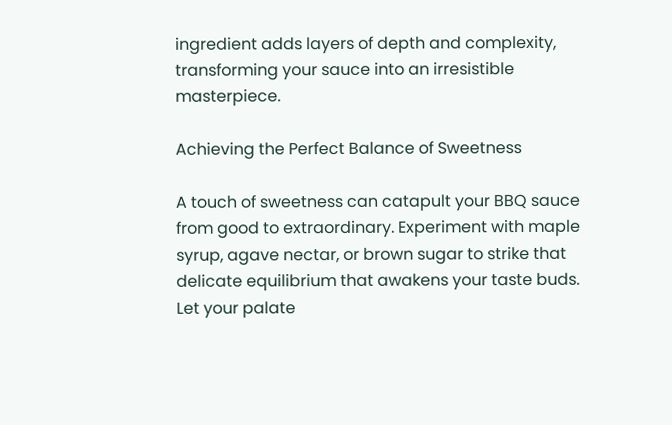ingredient adds layers of depth and complexity, transforming your sauce into an irresistible masterpiece.

Achieving the Perfect Balance of Sweetness

A touch of sweetness can catapult your BBQ sauce from good to extraordinary. Experiment with maple syrup, agave nectar, or brown sugar to strike that delicate equilibrium that awakens your taste buds. Let your palate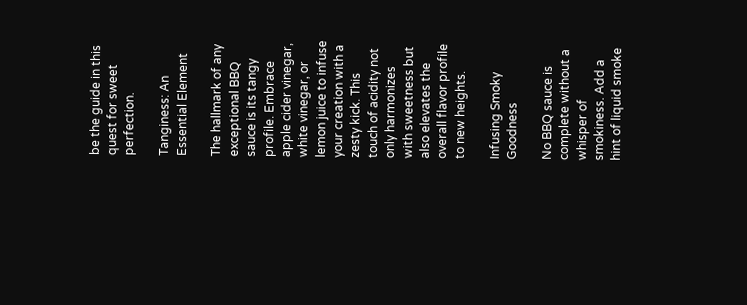be the guide in this quest for sweet perfection.

Tanginess: An Essential Element

The hallmark of any exceptional BBQ sauce is its tangy profile. Embrace apple cider vinegar, white vinegar, or lemon juice to infuse your creation with a zesty kick. This touch of acidity not only harmonizes with sweetness but also elevates the overall flavor profile to new heights.

Infusing Smoky Goodness

No BBQ sauce is complete without a whisper of smokiness. Add a hint of liquid smoke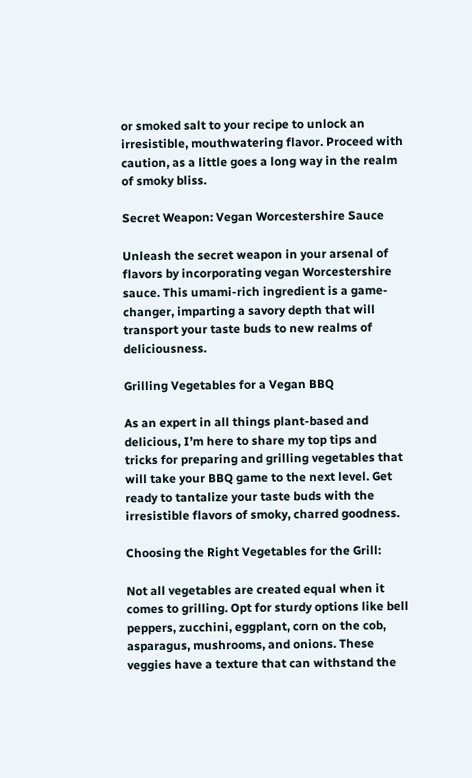or smoked salt to your recipe to unlock an irresistible, mouthwatering flavor. Proceed with caution, as a little goes a long way in the realm of smoky bliss.

Secret Weapon: Vegan Worcestershire Sauce

Unleash the secret weapon in your arsenal of flavors by incorporating vegan Worcestershire sauce. This umami-rich ingredient is a game-changer, imparting a savory depth that will transport your taste buds to new realms of deliciousness.

Grilling Vegetables for a Vegan BBQ

As an expert in all things plant-based and delicious, I’m here to share my top tips and tricks for preparing and grilling vegetables that will take your BBQ game to the next level. Get ready to tantalize your taste buds with the irresistible flavors of smoky, charred goodness.

Choosing the Right Vegetables for the Grill:

Not all vegetables are created equal when it comes to grilling. Opt for sturdy options like bell peppers, zucchini, eggplant, corn on the cob, asparagus, mushrooms, and onions. These veggies have a texture that can withstand the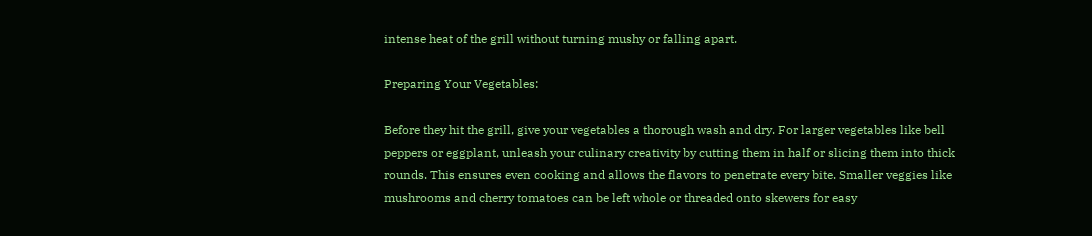intense heat of the grill without turning mushy or falling apart.

Preparing Your Vegetables:

Before they hit the grill, give your vegetables a thorough wash and dry. For larger vegetables like bell peppers or eggplant, unleash your culinary creativity by cutting them in half or slicing them into thick rounds. This ensures even cooking and allows the flavors to penetrate every bite. Smaller veggies like mushrooms and cherry tomatoes can be left whole or threaded onto skewers for easy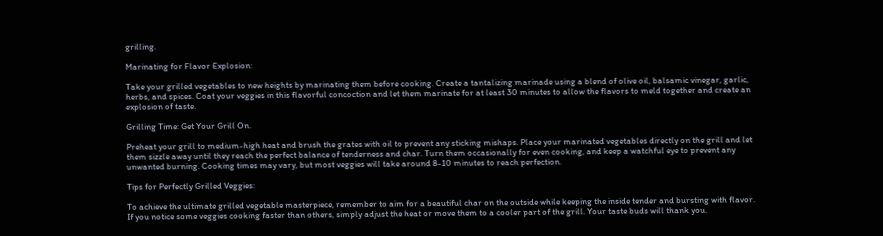grilling.

Marinating for Flavor Explosion:

Take your grilled vegetables to new heights by marinating them before cooking. Create a tantalizing marinade using a blend of olive oil, balsamic vinegar, garlic, herbs, and spices. Coat your veggies in this flavorful concoction and let them marinate for at least 30 minutes to allow the flavors to meld together and create an explosion of taste.

Grilling Time: Get Your Grill On.

Preheat your grill to medium-high heat and brush the grates with oil to prevent any sticking mishaps. Place your marinated vegetables directly on the grill and let them sizzle away until they reach the perfect balance of tenderness and char. Turn them occasionally for even cooking, and keep a watchful eye to prevent any unwanted burning. Cooking times may vary, but most veggies will take around 8-10 minutes to reach perfection.

Tips for Perfectly Grilled Veggies:

To achieve the ultimate grilled vegetable masterpiece, remember to aim for a beautiful char on the outside while keeping the inside tender and bursting with flavor. If you notice some veggies cooking faster than others, simply adjust the heat or move them to a cooler part of the grill. Your taste buds will thank you.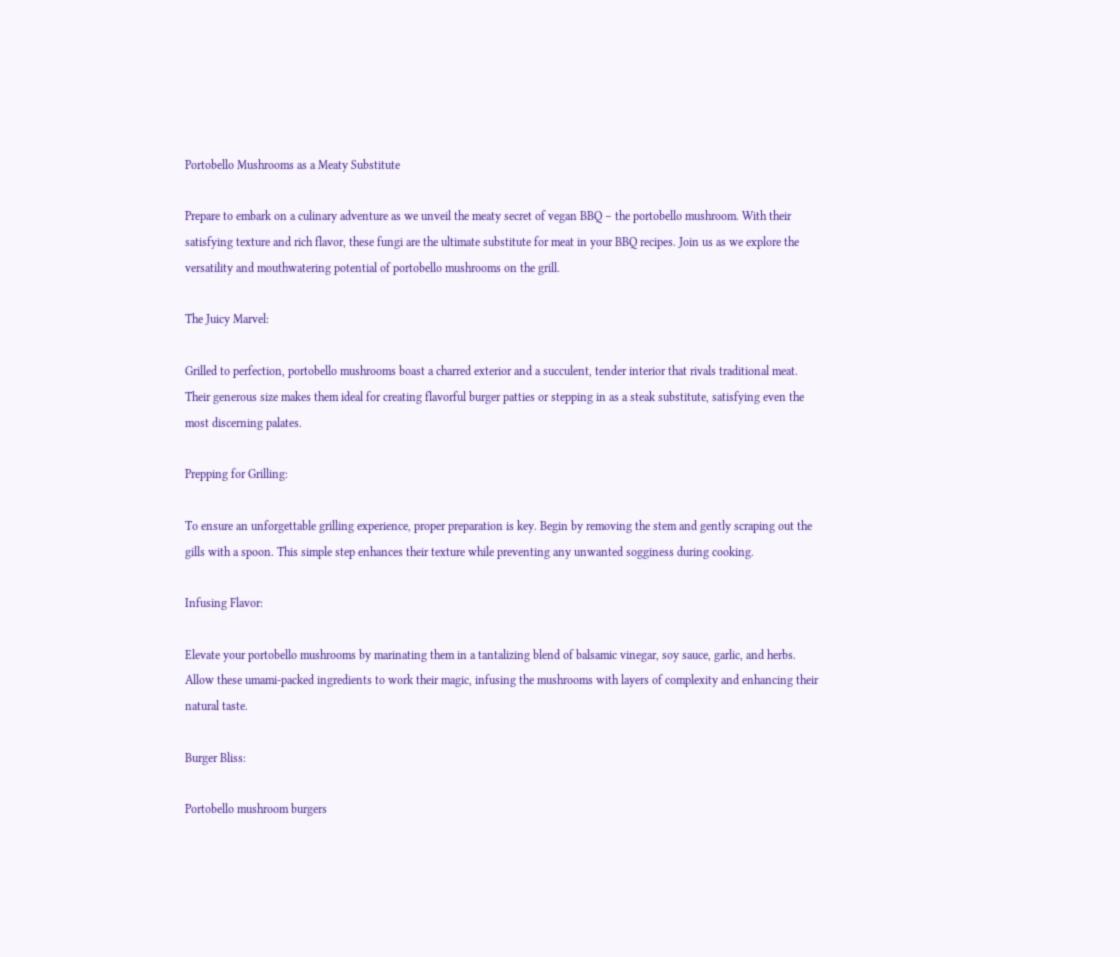Portobello Mushrooms as a Meaty Substitute

Prepare to embark on a culinary adventure as we unveil the meaty secret of vegan BBQ – the portobello mushroom. With their satisfying texture and rich flavor, these fungi are the ultimate substitute for meat in your BBQ recipes. Join us as we explore the versatility and mouthwatering potential of portobello mushrooms on the grill.

The Juicy Marvel:

Grilled to perfection, portobello mushrooms boast a charred exterior and a succulent, tender interior that rivals traditional meat. Their generous size makes them ideal for creating flavorful burger patties or stepping in as a steak substitute, satisfying even the most discerning palates.

Prepping for Grilling:

To ensure an unforgettable grilling experience, proper preparation is key. Begin by removing the stem and gently scraping out the gills with a spoon. This simple step enhances their texture while preventing any unwanted sogginess during cooking.

Infusing Flavor:

Elevate your portobello mushrooms by marinating them in a tantalizing blend of balsamic vinegar, soy sauce, garlic, and herbs. Allow these umami-packed ingredients to work their magic, infusing the mushrooms with layers of complexity and enhancing their natural taste.

Burger Bliss:

Portobello mushroom burgers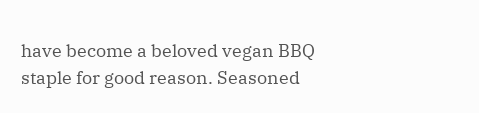have become a beloved vegan BBQ staple for good reason. Seasoned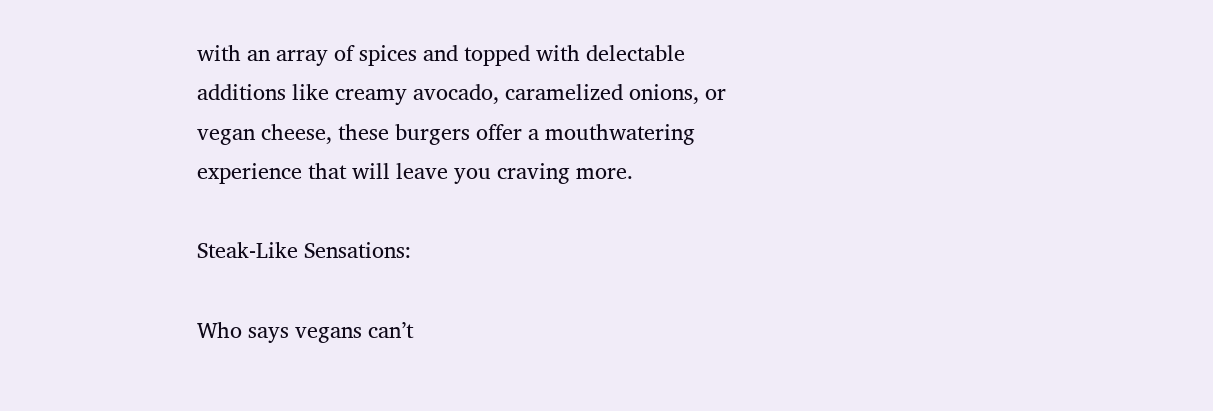with an array of spices and topped with delectable additions like creamy avocado, caramelized onions, or vegan cheese, these burgers offer a mouthwatering experience that will leave you craving more.

Steak-Like Sensations:

Who says vegans can’t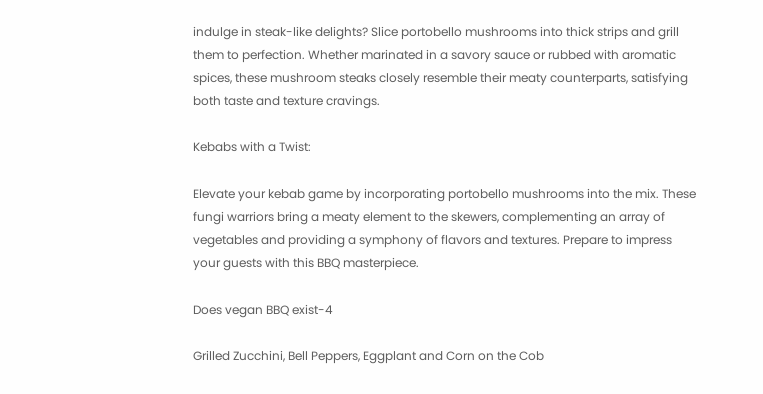indulge in steak-like delights? Slice portobello mushrooms into thick strips and grill them to perfection. Whether marinated in a savory sauce or rubbed with aromatic spices, these mushroom steaks closely resemble their meaty counterparts, satisfying both taste and texture cravings.

Kebabs with a Twist:

Elevate your kebab game by incorporating portobello mushrooms into the mix. These fungi warriors bring a meaty element to the skewers, complementing an array of vegetables and providing a symphony of flavors and textures. Prepare to impress your guests with this BBQ masterpiece.

Does vegan BBQ exist-4

Grilled Zucchini, Bell Peppers, Eggplant and Corn on the Cob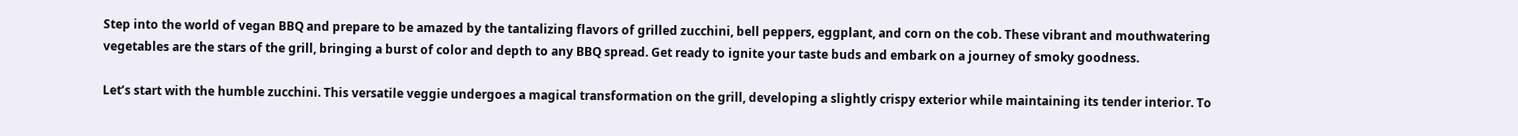Step into the world of vegan BBQ and prepare to be amazed by the tantalizing flavors of grilled zucchini, bell peppers, eggplant, and corn on the cob. These vibrant and mouthwatering vegetables are the stars of the grill, bringing a burst of color and depth to any BBQ spread. Get ready to ignite your taste buds and embark on a journey of smoky goodness.

Let’s start with the humble zucchini. This versatile veggie undergoes a magical transformation on the grill, developing a slightly crispy exterior while maintaining its tender interior. To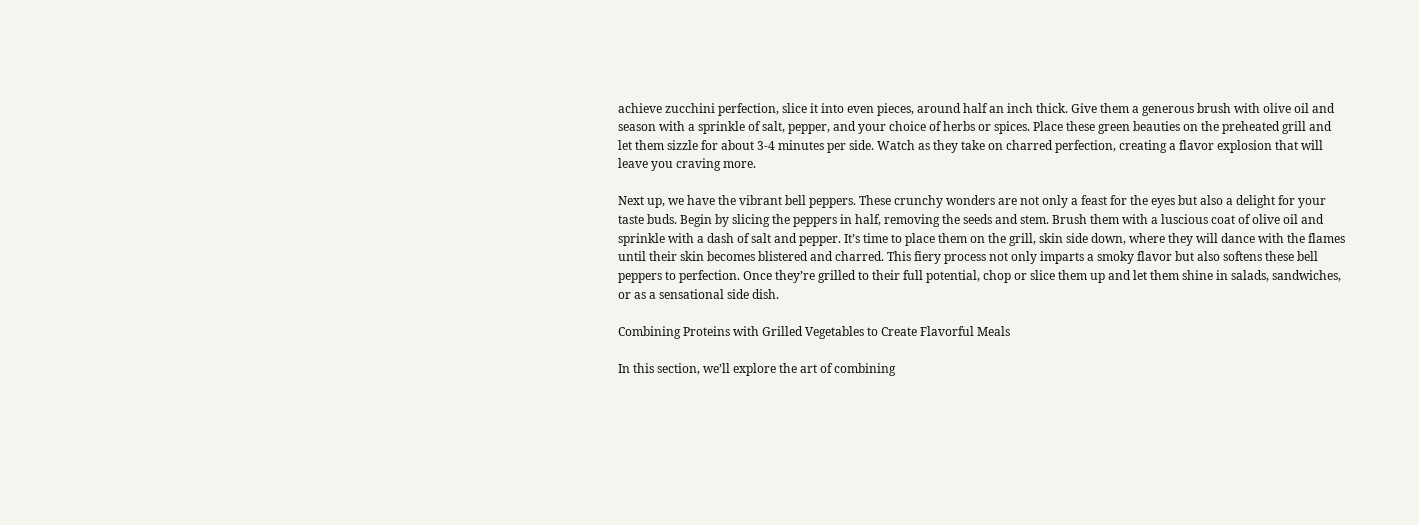achieve zucchini perfection, slice it into even pieces, around half an inch thick. Give them a generous brush with olive oil and season with a sprinkle of salt, pepper, and your choice of herbs or spices. Place these green beauties on the preheated grill and let them sizzle for about 3-4 minutes per side. Watch as they take on charred perfection, creating a flavor explosion that will leave you craving more.

Next up, we have the vibrant bell peppers. These crunchy wonders are not only a feast for the eyes but also a delight for your taste buds. Begin by slicing the peppers in half, removing the seeds and stem. Brush them with a luscious coat of olive oil and sprinkle with a dash of salt and pepper. It’s time to place them on the grill, skin side down, where they will dance with the flames until their skin becomes blistered and charred. This fiery process not only imparts a smoky flavor but also softens these bell peppers to perfection. Once they’re grilled to their full potential, chop or slice them up and let them shine in salads, sandwiches, or as a sensational side dish.

Combining Proteins with Grilled Vegetables to Create Flavorful Meals

In this section, we’ll explore the art of combining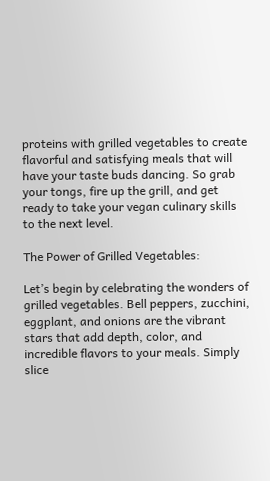proteins with grilled vegetables to create flavorful and satisfying meals that will have your taste buds dancing. So grab your tongs, fire up the grill, and get ready to take your vegan culinary skills to the next level.

The Power of Grilled Vegetables:

Let’s begin by celebrating the wonders of grilled vegetables. Bell peppers, zucchini, eggplant, and onions are the vibrant stars that add depth, color, and incredible flavors to your meals. Simply slice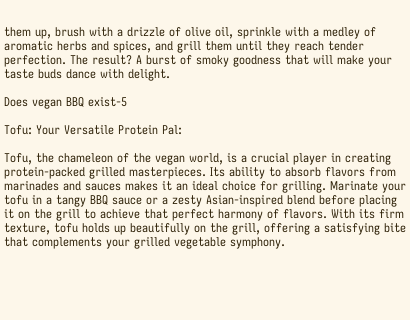them up, brush with a drizzle of olive oil, sprinkle with a medley of aromatic herbs and spices, and grill them until they reach tender perfection. The result? A burst of smoky goodness that will make your taste buds dance with delight.

Does vegan BBQ exist-5

Tofu: Your Versatile Protein Pal:

Tofu, the chameleon of the vegan world, is a crucial player in creating protein-packed grilled masterpieces. Its ability to absorb flavors from marinades and sauces makes it an ideal choice for grilling. Marinate your tofu in a tangy BBQ sauce or a zesty Asian-inspired blend before placing it on the grill to achieve that perfect harmony of flavors. With its firm texture, tofu holds up beautifully on the grill, offering a satisfying bite that complements your grilled vegetable symphony.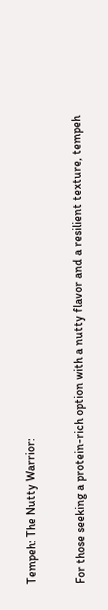Tempeh: The Nutty Warrior:

For those seeking a protein-rich option with a nutty flavor and a resilient texture, tempeh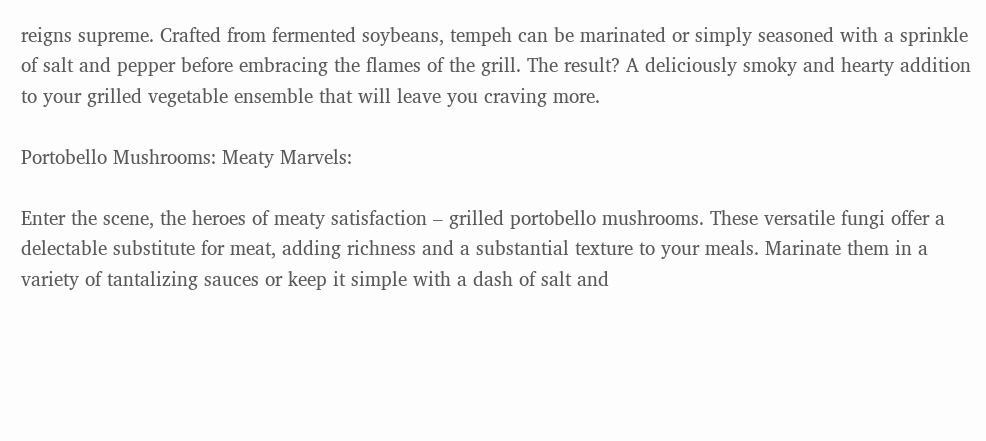reigns supreme. Crafted from fermented soybeans, tempeh can be marinated or simply seasoned with a sprinkle of salt and pepper before embracing the flames of the grill. The result? A deliciously smoky and hearty addition to your grilled vegetable ensemble that will leave you craving more.

Portobello Mushrooms: Meaty Marvels:

Enter the scene, the heroes of meaty satisfaction – grilled portobello mushrooms. These versatile fungi offer a delectable substitute for meat, adding richness and a substantial texture to your meals. Marinate them in a variety of tantalizing sauces or keep it simple with a dash of salt and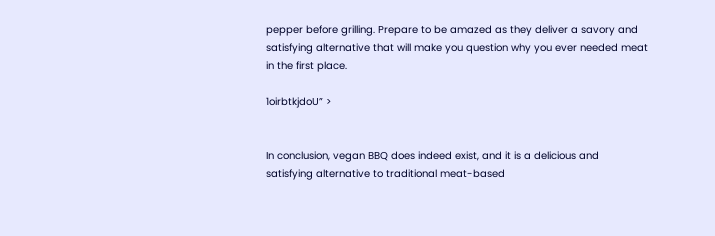pepper before grilling. Prepare to be amazed as they deliver a savory and satisfying alternative that will make you question why you ever needed meat in the first place.

1oirbtkjdoU” >


In conclusion, vegan BBQ does indeed exist, and it is a delicious and satisfying alternative to traditional meat-based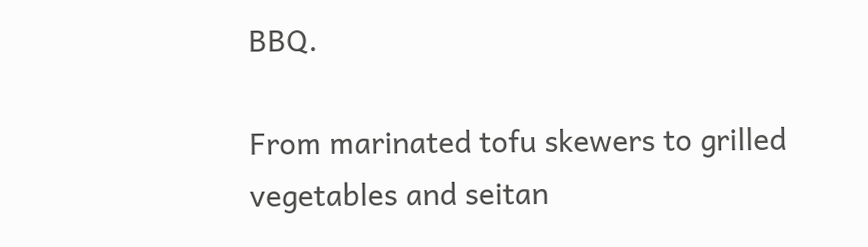BBQ.

From marinated tofu skewers to grilled vegetables and seitan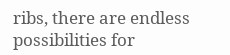ribs, there are endless possibilities for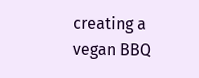creating a vegan BBQ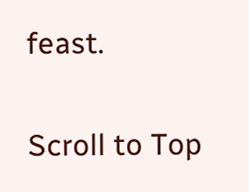feast.

Scroll to Top